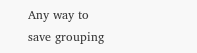Any way to save grouping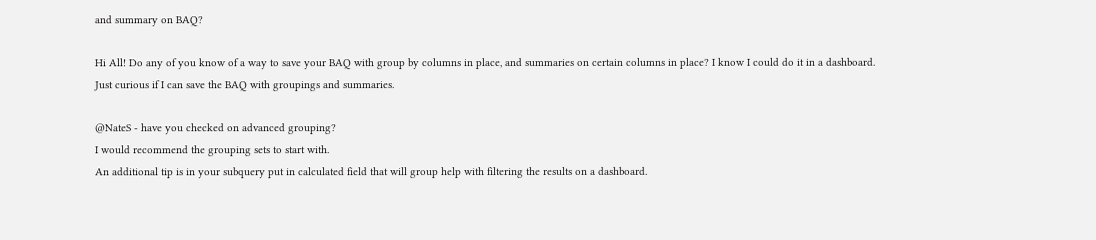and summary on BAQ?

Hi All! Do any of you know of a way to save your BAQ with group by columns in place, and summaries on certain columns in place? I know I could do it in a dashboard. Just curious if I can save the BAQ with groupings and summaries.

@NateS - have you checked on advanced grouping?
I would recommend the grouping sets to start with.
An additional tip is in your subquery put in calculated field that will group help with filtering the results on a dashboard.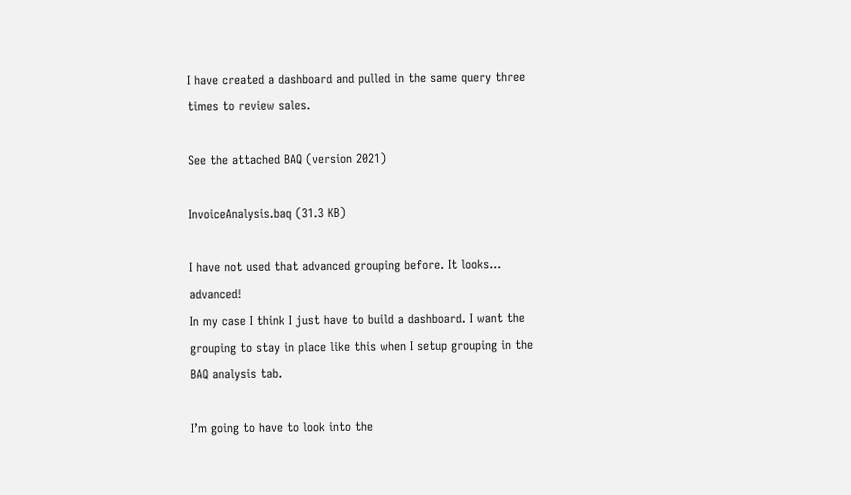I have created a dashboard and pulled in the same query three times to review sales.

See the attached BAQ (version 2021)

InvoiceAnalysis.baq (31.3 KB)

I have not used that advanced grouping before. It looks… advanced!
In my case I think I just have to build a dashboard. I want the grouping to stay in place like this when I setup grouping in the BAQ analysis tab.

I’m going to have to look into the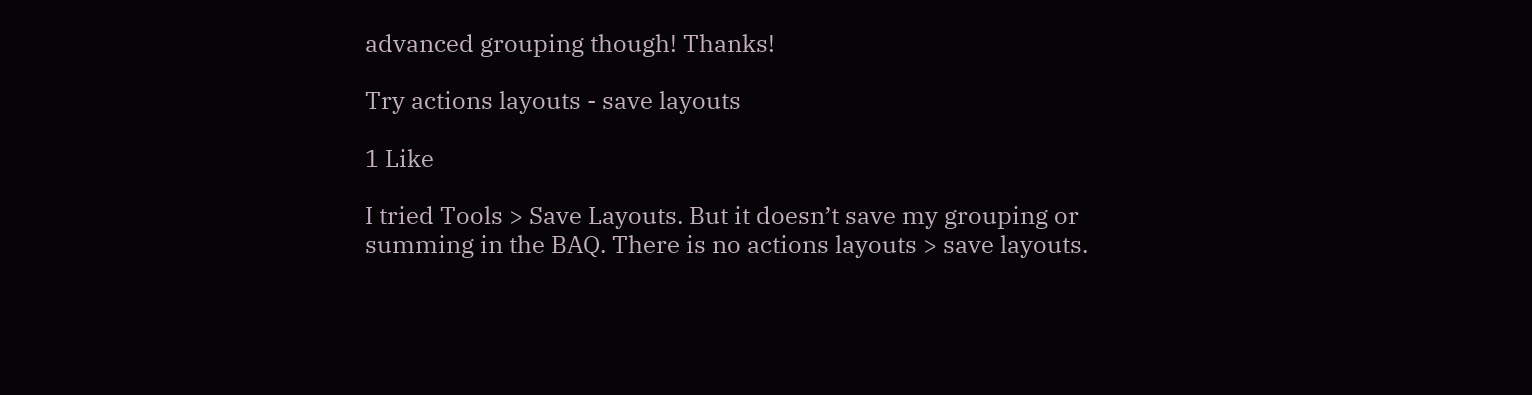advanced grouping though! Thanks!

Try actions layouts - save layouts

1 Like

I tried Tools > Save Layouts. But it doesn’t save my grouping or summing in the BAQ. There is no actions layouts > save layouts.